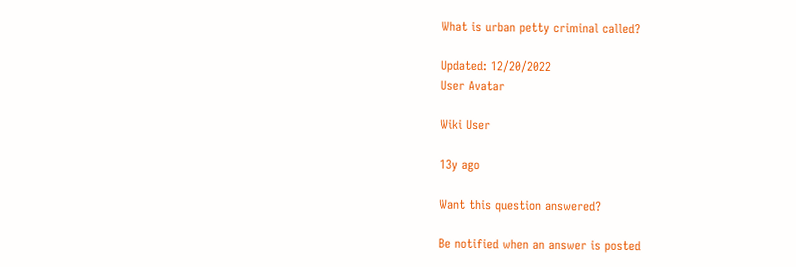What is urban petty criminal called?

Updated: 12/20/2022
User Avatar

Wiki User

13y ago

Want this question answered?

Be notified when an answer is posted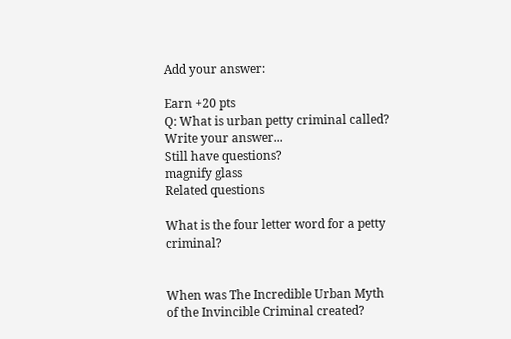Add your answer:

Earn +20 pts
Q: What is urban petty criminal called?
Write your answer...
Still have questions?
magnify glass
Related questions

What is the four letter word for a petty criminal?


When was The Incredible Urban Myth of the Invincible Criminal created?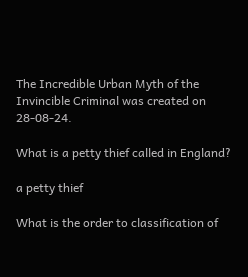The Incredible Urban Myth of the Invincible Criminal was created on 28-08-24.

What is a petty thief called in England?

a petty thief

What is the order to classification of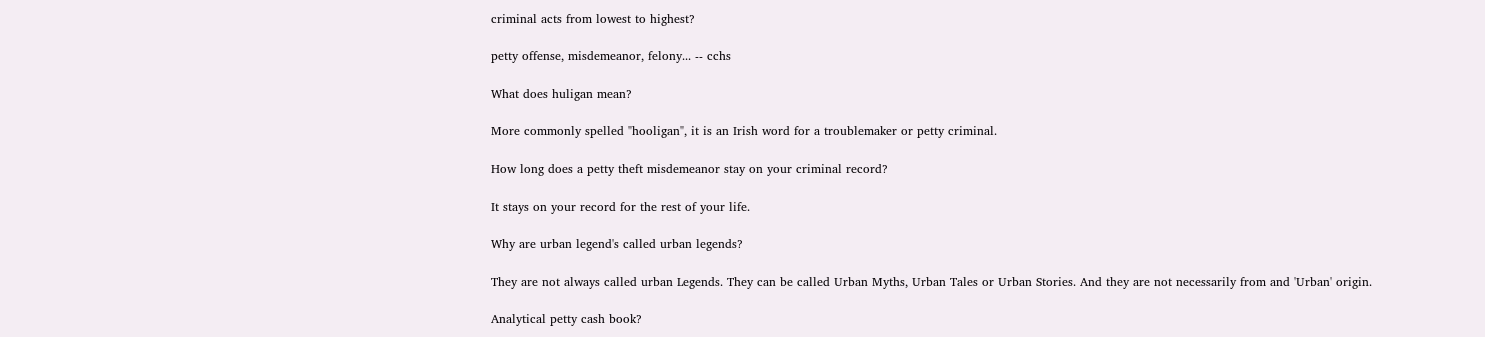criminal acts from lowest to highest?

petty offense, misdemeanor, felony... -- cchs

What does huligan mean?

More commonly spelled "hooligan", it is an Irish word for a troublemaker or petty criminal.

How long does a petty theft misdemeanor stay on your criminal record?

It stays on your record for the rest of your life.

Why are urban legend's called urban legends?

They are not always called urban Legends. They can be called Urban Myths, Urban Tales or Urban Stories. And they are not necessarily from and 'Urban' origin.

Analytical petty cash book?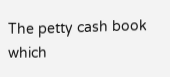The petty cash book which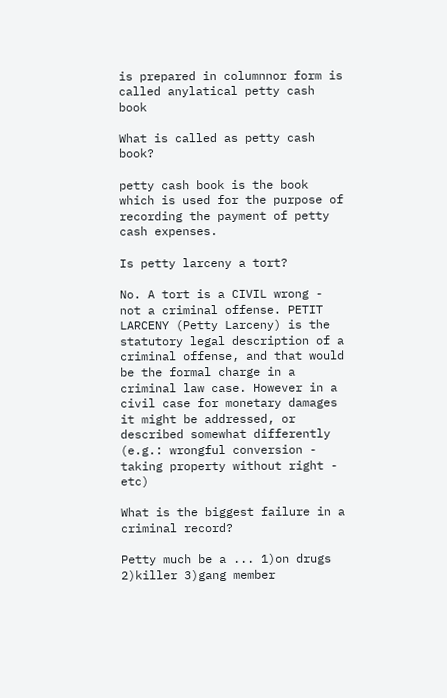is prepared in columnnor form is called anylatical petty cash book

What is called as petty cash book?

petty cash book is the book which is used for the purpose of recording the payment of petty cash expenses.

Is petty larceny a tort?

No. A tort is a CIVIL wrong - not a criminal offense. PETIT LARCENY (Petty Larceny) is the statutory legal description of a criminal offense, and that would be the formal charge in a criminal law case. However in a civil case for monetary damages it might be addressed, or described somewhat differently (e.g.: wrongful conversion - taking property without right - etc)

What is the biggest failure in a criminal record?

Petty much be a ... 1)on drugs 2)killer 3)gang member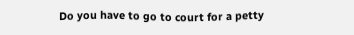Do you have to go to court for a petty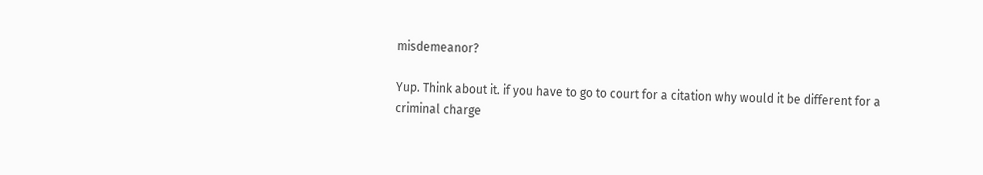misdemeanor?

Yup. Think about it. if you have to go to court for a citation why would it be different for a criminal charge